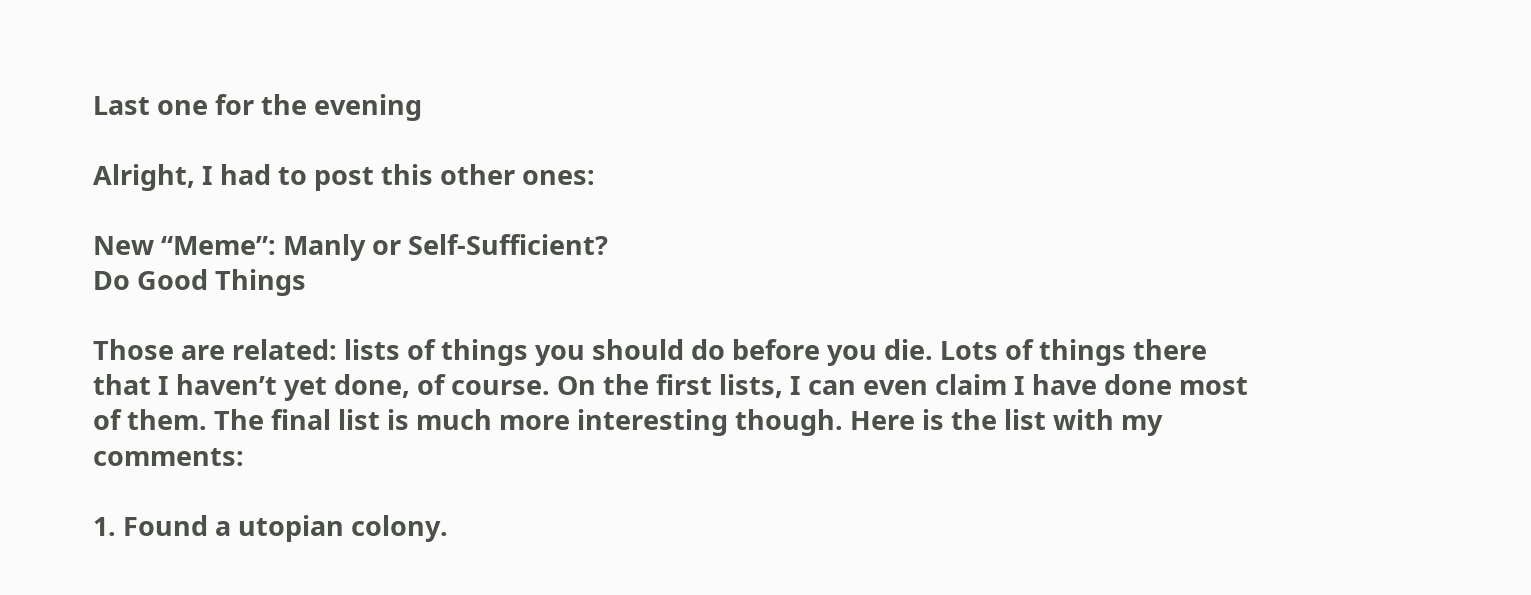Last one for the evening

Alright, I had to post this other ones:

New “Meme”: Manly or Self-Sufficient?
Do Good Things

Those are related: lists of things you should do before you die. Lots of things there that I haven’t yet done, of course. On the first lists, I can even claim I have done most of them. The final list is much more interesting though. Here is the list with my comments:

1. Found a utopian colony.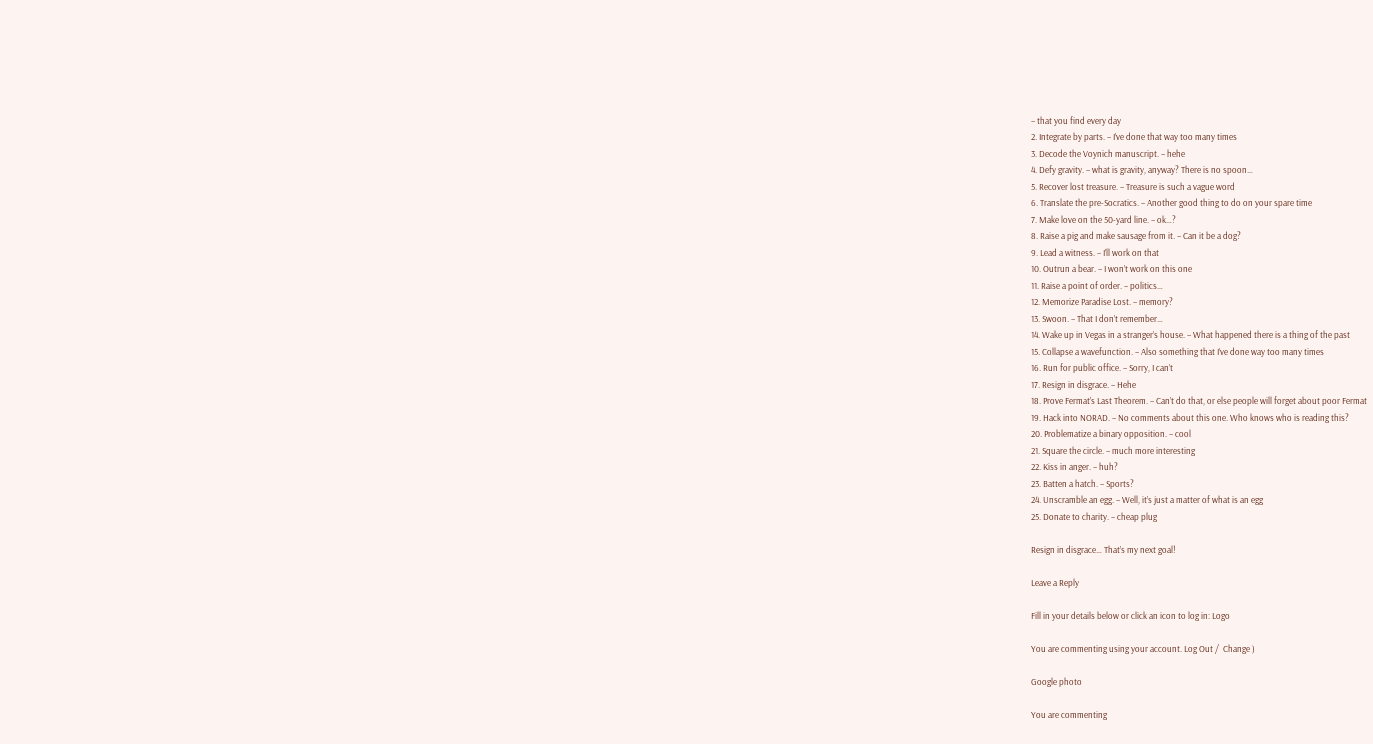– that you find every day
2. Integrate by parts. – I’ve done that way too many times
3. Decode the Voynich manuscript. – hehe
4. Defy gravity. – what is gravity, anyway? There is no spoon…
5. Recover lost treasure. – Treasure is such a vague word
6. Translate the pre-Socratics. – Another good thing to do on your spare time
7. Make love on the 50-yard line. – ok…?
8. Raise a pig and make sausage from it. – Can it be a dog?
9. Lead a witness. – I’ll work on that
10. Outrun a bear. – I won’t work on this one
11. Raise a point of order. – politics…
12. Memorize Paradise Lost. – memory?
13. Swoon. – That I don’t remember…
14. Wake up in Vegas in a stranger’s house. – What happened there is a thing of the past
15. Collapse a wavefunction. – Also something that I’ve done way too many times
16. Run for public office. – Sorry, I can’t
17. Resign in disgrace. – Hehe
18. Prove Fermat’s Last Theorem. – Can’t do that, or else people will forget about poor Fermat
19. Hack into NORAD. – No comments about this one. Who knows who is reading this?
20. Problematize a binary opposition. – cool
21. Square the circle. – much more interesting
22. Kiss in anger. – huh?
23. Batten a hatch. – Sports?
24. Unscramble an egg. – Well, it’s just a matter of what is an egg
25. Donate to charity. – cheap plug

Resign in disgrace… That’s my next goal!

Leave a Reply

Fill in your details below or click an icon to log in: Logo

You are commenting using your account. Log Out /  Change )

Google photo

You are commenting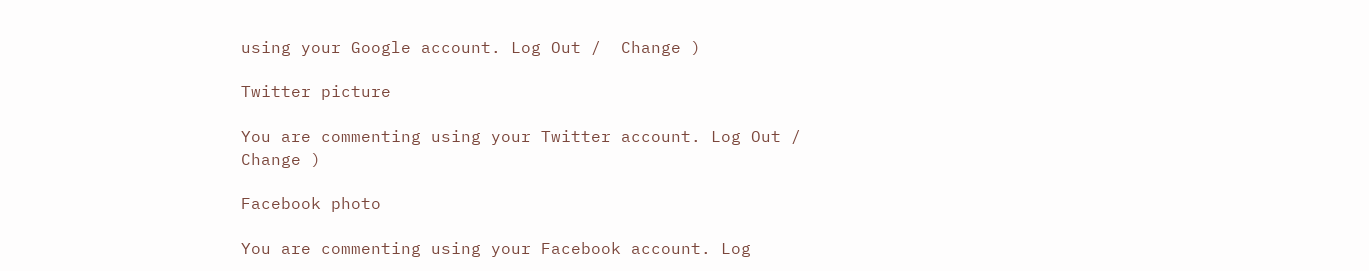using your Google account. Log Out /  Change )

Twitter picture

You are commenting using your Twitter account. Log Out /  Change )

Facebook photo

You are commenting using your Facebook account. Log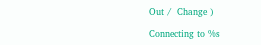Out /  Change )

Connecting to %s